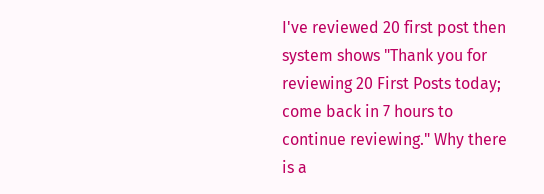I've reviewed 20 first post then system shows "Thank you for reviewing 20 First Posts today; come back in 7 hours to continue reviewing." Why there is a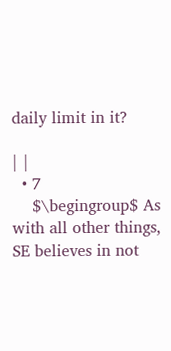daily limit in it?

| |
  • 7
    $\begingroup$ As with all other things, SE believes in not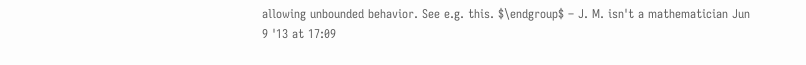allowing unbounded behavior. See e.g. this. $\endgroup$ – J. M. isn't a mathematician Jun 9 '13 at 17:09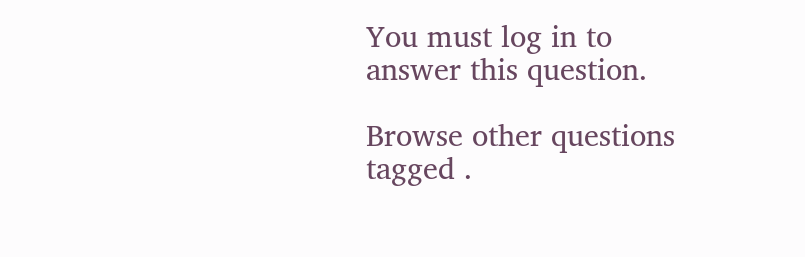You must log in to answer this question.

Browse other questions tagged .